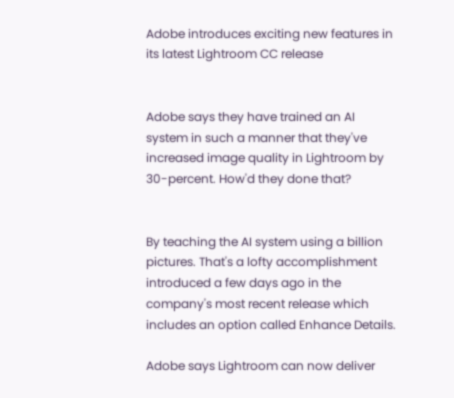Adobe introduces exciting new features in its latest Lightroom CC release


Adobe says they have trained an AI system in such a manner that they've increased image quality in Lightroom by 30-percent. How'd they done that?


By teaching the AI system using a billion pictures. That's a lofty accomplishment introduced a few days ago in the company's most recent release which includes an option called Enhance Details.

Adobe says Lightroom can now deliver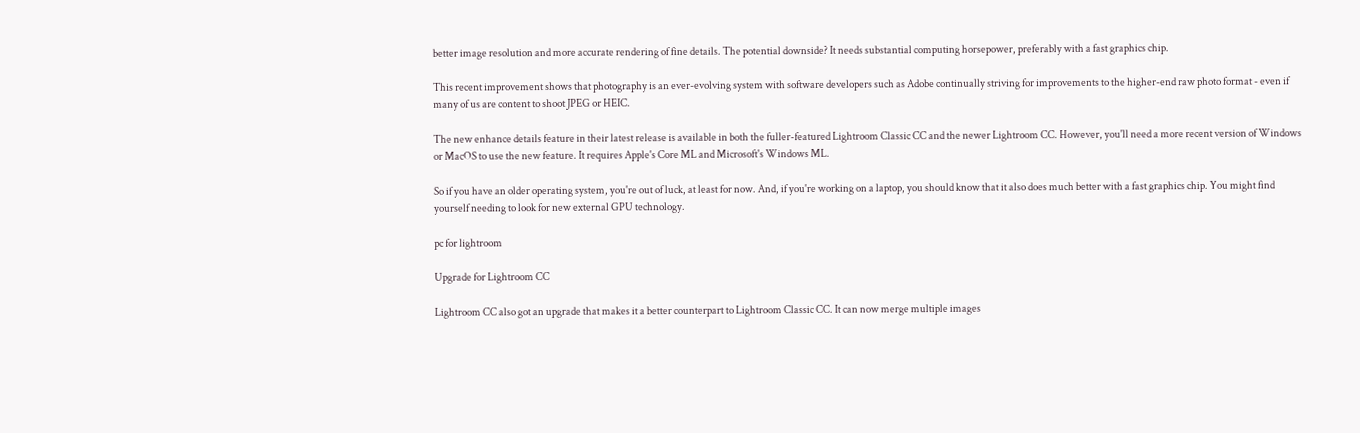better image resolution and more accurate rendering of fine details. The potential downside? It needs substantial computing horsepower, preferably with a fast graphics chip.

This recent improvement shows that photography is an ever-evolving system with software developers such as Adobe continually striving for improvements to the higher-end raw photo format - even if many of us are content to shoot JPEG or HEIC.

The new enhance details feature in their latest release is available in both the fuller-featured Lightroom Classic CC and the newer Lightroom CC. However, you'll need a more recent version of Windows or MacOS to use the new feature. It requires Apple's Core ML and Microsoft's Windows ML.

So if you have an older operating system, you're out of luck, at least for now. And, if you're working on a laptop, you should know that it also does much better with a fast graphics chip. You might find yourself needing to look for new external GPU technology.

pc for lightroom

Upgrade for Lightroom CC

Lightroom CC also got an upgrade that makes it a better counterpart to Lightroom Classic CC. It can now merge multiple images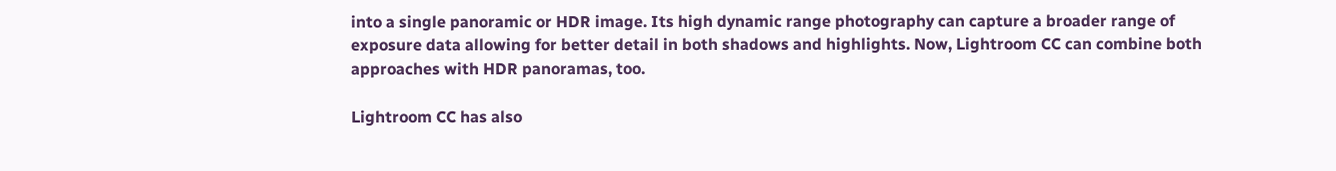into a single panoramic or HDR image. Its high dynamic range photography can capture a broader range of exposure data allowing for better detail in both shadows and highlights. Now, Lightroom CC can combine both approaches with HDR panoramas, too.

Lightroom CC has also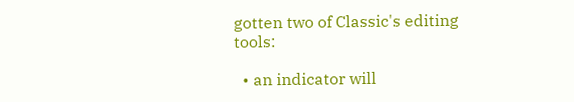gotten two of Classic's editing tools:

  • an indicator will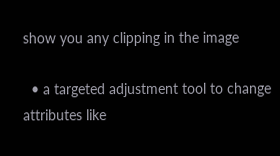show you any clipping in the image

  • a targeted adjustment tool to change attributes like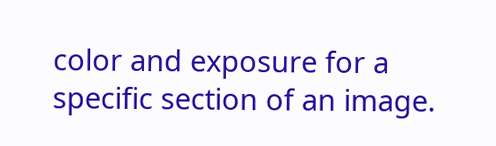color and exposure for a specific section of an image.